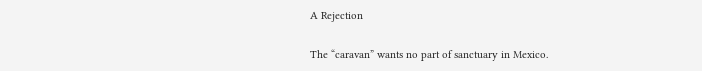A Rejection

The “caravan” wants no part of sanctuary in Mexico.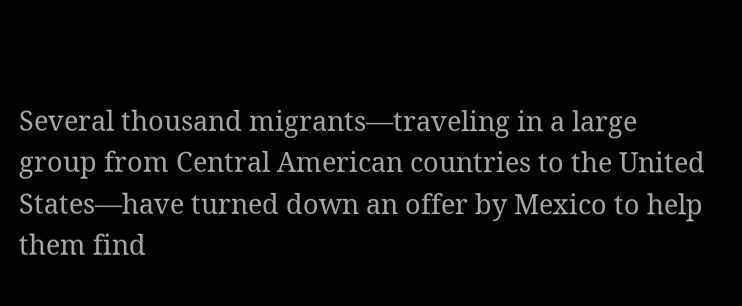Several thousand migrants—traveling in a large group from Central American countries to the United States—have turned down an offer by Mexico to help them find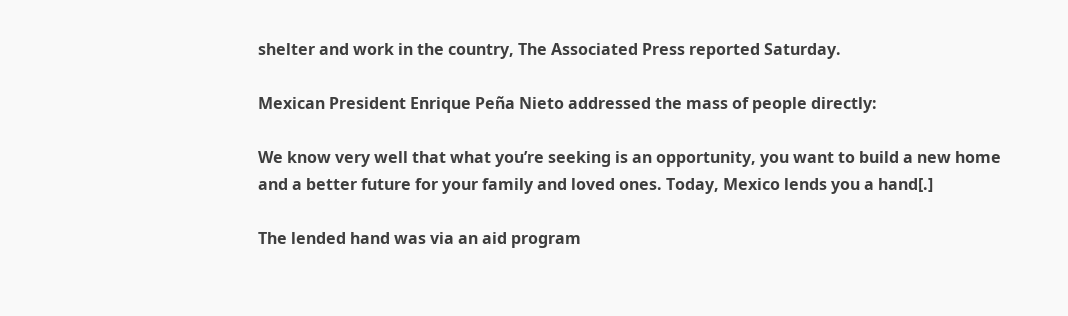shelter and work in the country, The Associated Press reported Saturday.

Mexican President Enrique Peña Nieto addressed the mass of people directly:

We know very well that what you’re seeking is an opportunity, you want to build a new home and a better future for your family and loved ones. Today, Mexico lends you a hand[.]

The lended hand was via an aid program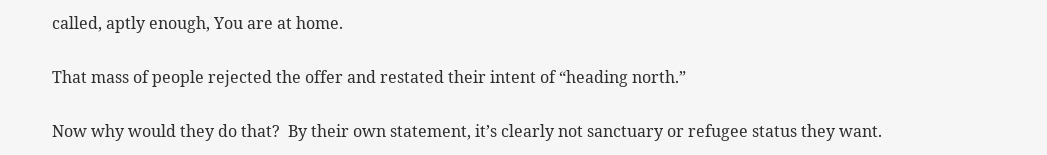called, aptly enough, You are at home.

That mass of people rejected the offer and restated their intent of “heading north.”

Now why would they do that?  By their own statement, it’s clearly not sanctuary or refugee status they want.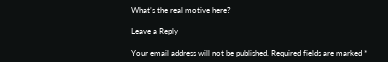What’s the real motive here?

Leave a Reply

Your email address will not be published. Required fields are marked *